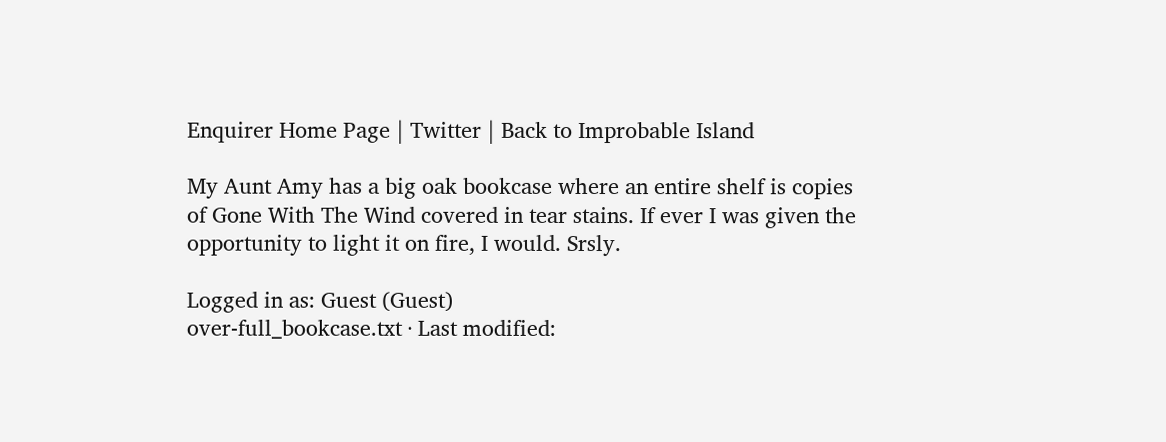Enquirer Home Page | Twitter | Back to Improbable Island

My Aunt Amy has a big oak bookcase where an entire shelf is copies of Gone With The Wind covered in tear stains. If ever I was given the opportunity to light it on fire, I would. Srsly.

Logged in as: Guest (Guest)
over-full_bookcase.txt · Last modified: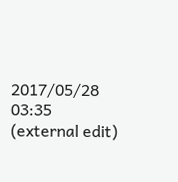2017/05/28 03:35 (external edit)